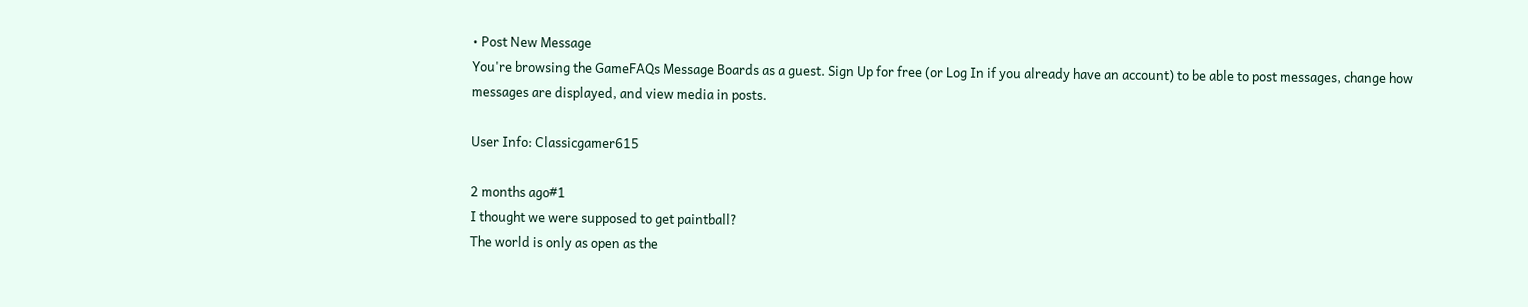• Post New Message
You're browsing the GameFAQs Message Boards as a guest. Sign Up for free (or Log In if you already have an account) to be able to post messages, change how messages are displayed, and view media in posts.

User Info: Classicgamer615

2 months ago#1
I thought we were supposed to get paintball?
The world is only as open as the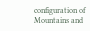configuration of Mountains and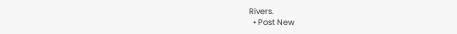Rivers.
  • Post New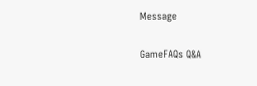Message

GameFAQs Q&A